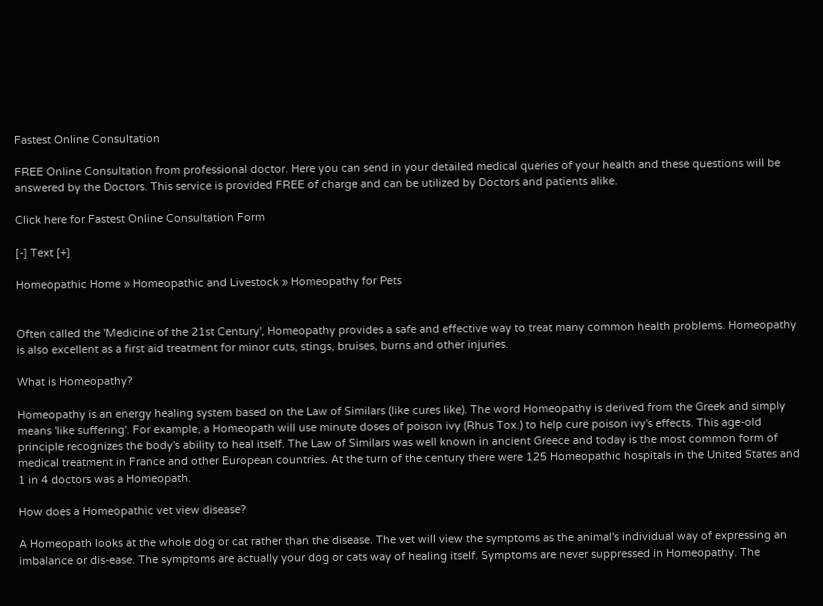Fastest Online Consultation

FREE Online Consultation from professional doctor. Here you can send in your detailed medical queries of your health and these questions will be answered by the Doctors. This service is provided FREE of charge and can be utilized by Doctors and patients alike.

Click here for Fastest Online Consultation Form

[-] Text [+]

Homeopathic Home » Homeopathic and Livestock » Homeopathy for Pets


Often called the 'Medicine of the 21st Century', Homeopathy provides a safe and effective way to treat many common health problems. Homeopathy is also excellent as a first aid treatment for minor cuts, stings, bruises, burns and other injuries.

What is Homeopathy?

Homeopathy is an energy healing system based on the Law of Similars (like cures like). The word Homeopathy is derived from the Greek and simply means 'like suffering'. For example, a Homeopath will use minute doses of poison ivy (Rhus Tox.) to help cure poison ivy's effects. This age-old principle recognizes the body's ability to heal itself. The Law of Similars was well known in ancient Greece and today is the most common form of medical treatment in France and other European countries. At the turn of the century there were 125 Homeopathic hospitals in the United States and 1 in 4 doctors was a Homeopath.

How does a Homeopathic vet view disease?

A Homeopath looks at the whole dog or cat rather than the disease. The vet will view the symptoms as the animal's individual way of expressing an imbalance or dis-ease. The symptoms are actually your dog or cats way of healing itself. Symptoms are never suppressed in Homeopathy. The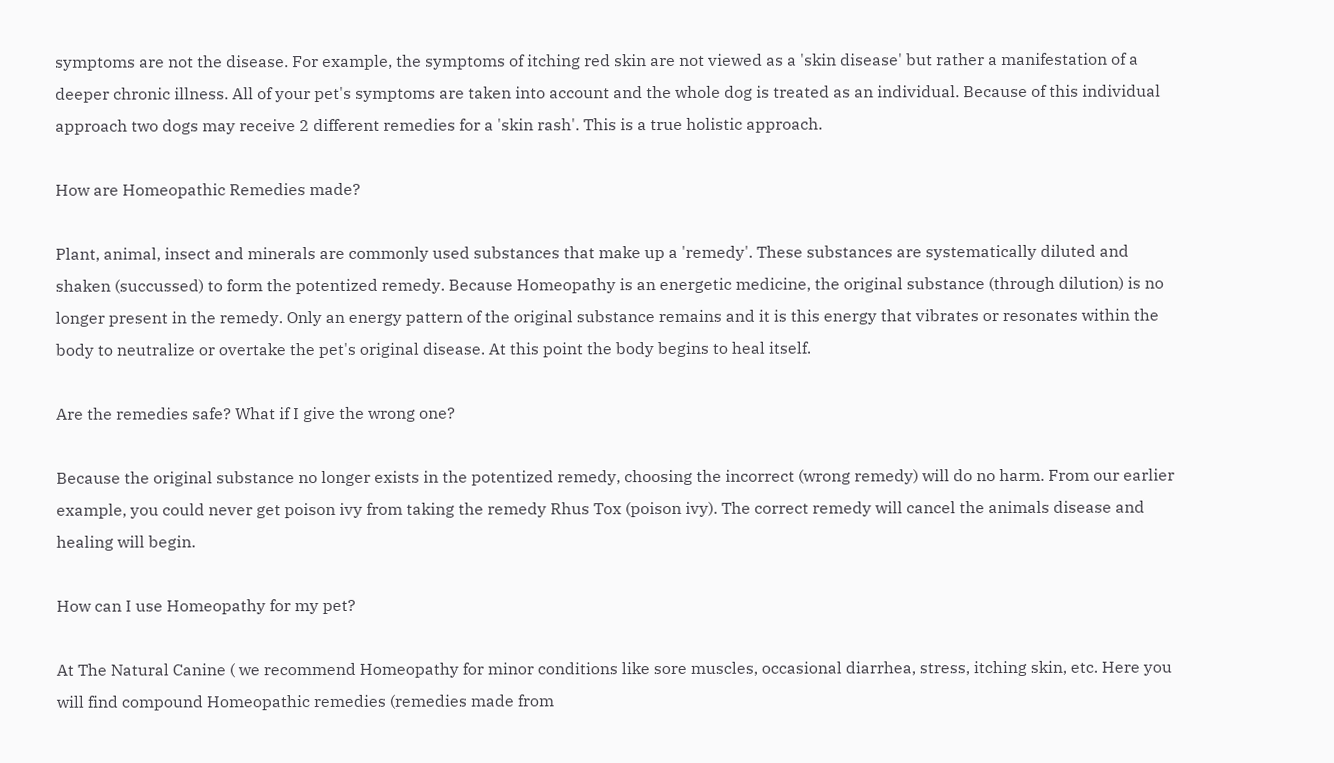symptoms are not the disease. For example, the symptoms of itching red skin are not viewed as a 'skin disease' but rather a manifestation of a deeper chronic illness. All of your pet's symptoms are taken into account and the whole dog is treated as an individual. Because of this individual approach two dogs may receive 2 different remedies for a 'skin rash'. This is a true holistic approach.

How are Homeopathic Remedies made?

Plant, animal, insect and minerals are commonly used substances that make up a 'remedy'. These substances are systematically diluted and shaken (succussed) to form the potentized remedy. Because Homeopathy is an energetic medicine, the original substance (through dilution) is no longer present in the remedy. Only an energy pattern of the original substance remains and it is this energy that vibrates or resonates within the body to neutralize or overtake the pet's original disease. At this point the body begins to heal itself.

Are the remedies safe? What if I give the wrong one?

Because the original substance no longer exists in the potentized remedy, choosing the incorrect (wrong remedy) will do no harm. From our earlier example, you could never get poison ivy from taking the remedy Rhus Tox (poison ivy). The correct remedy will cancel the animals disease and healing will begin.

How can I use Homeopathy for my pet?

At The Natural Canine ( we recommend Homeopathy for minor conditions like sore muscles, occasional diarrhea, stress, itching skin, etc. Here you will find compound Homeopathic remedies (remedies made from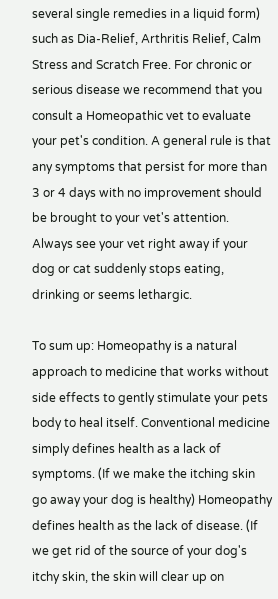several single remedies in a liquid form) such as Dia-Relief, Arthritis Relief, Calm Stress and Scratch Free. For chronic or serious disease we recommend that you consult a Homeopathic vet to evaluate your pet's condition. A general rule is that any symptoms that persist for more than 3 or 4 days with no improvement should be brought to your vet's attention. Always see your vet right away if your dog or cat suddenly stops eating, drinking or seems lethargic.

To sum up: Homeopathy is a natural approach to medicine that works without side effects to gently stimulate your pets body to heal itself. Conventional medicine simply defines health as a lack of symptoms. (If we make the itching skin go away your dog is healthy) Homeopathy defines health as the lack of disease. (If we get rid of the source of your dog's itchy skin, the skin will clear up on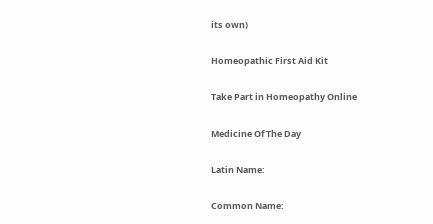its own)

Homeopathic First Aid Kit

Take Part in Homeopathy Online

Medicine Of The Day

Latin Name:

Common Name: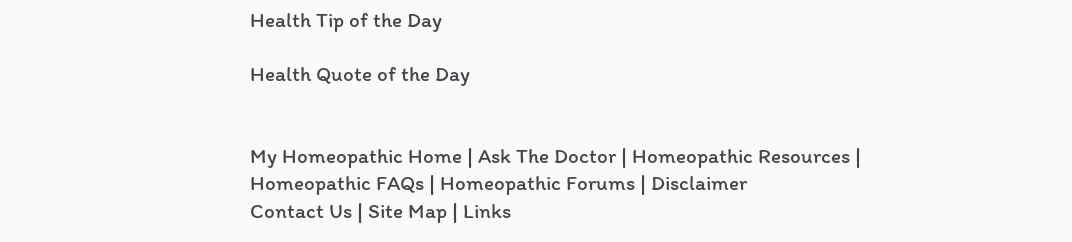Health Tip of the Day

Health Quote of the Day


My Homeopathic Home | Ask The Doctor | Homeopathic Resources | Homeopathic FAQs | Homeopathic Forums | Disclaimer
Contact Us | Site Map | Links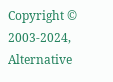Copyright © 2003-2024, Alternative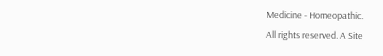Medicine - Homeopathic.
All rights reserved. A Site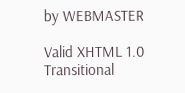by WEBMASTER

Valid XHTML 1.0 Transitional